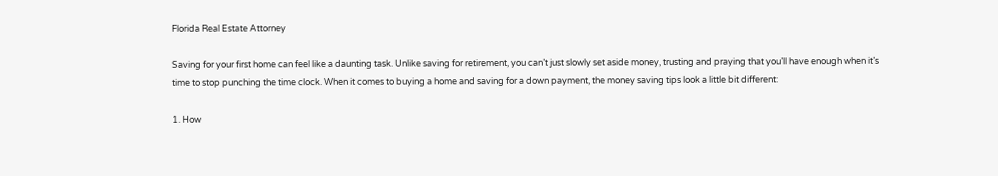Florida Real Estate Attorney

Saving for your first home can feel like a daunting task. Unlike saving for retirement, you can’t just slowly set aside money, trusting and praying that you’ll have enough when it’s time to stop punching the time clock. When it comes to buying a home and saving for a down payment, the money saving tips look a little bit different:

1. How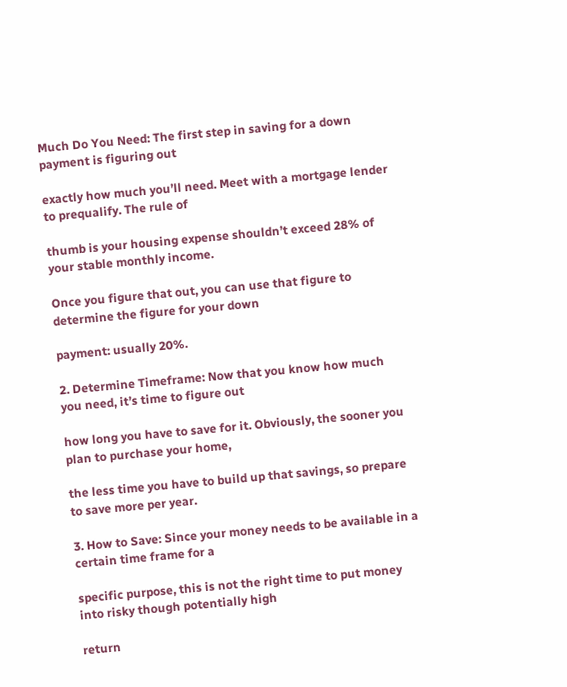Much Do You Need: The first step in saving for a down payment is figuring out

exactly how much you’ll need. Meet with a mortgage lender to prequalify. The rule of

thumb is your housing expense shouldn’t exceed 28% of your stable monthly income.

Once you figure that out, you can use that figure to determine the figure for your down

payment: usually 20%.

2. Determine Timeframe: Now that you know how much you need, it’s time to figure out

how long you have to save for it. Obviously, the sooner you plan to purchase your home,

the less time you have to build up that savings, so prepare to save more per year.

3. How to Save: Since your money needs to be available in a certain time frame for a

specific purpose, this is not the right time to put money into risky though potentially high

return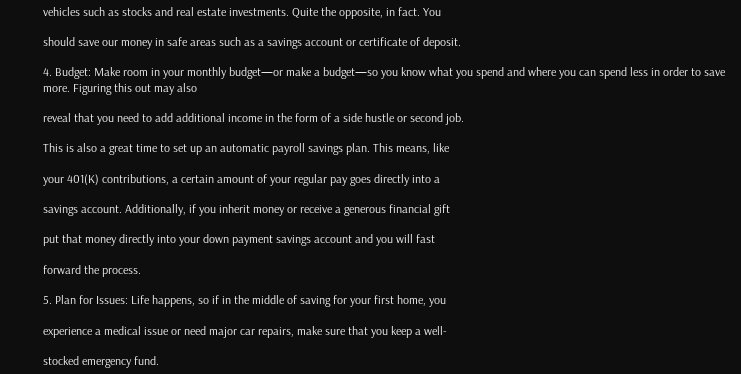vehicles such as stocks and real estate investments. Quite the opposite, in fact. You

should save our money in safe areas such as a savings account or certificate of deposit.

4. Budget: Make room in your monthly budget—or make a budget—so you know what you spend and where you can spend less in order to save more. Figuring this out may also

reveal that you need to add additional income in the form of a side hustle or second job.

This is also a great time to set up an automatic payroll savings plan. This means, like

your 401(K) contributions, a certain amount of your regular pay goes directly into a

savings account. Additionally, if you inherit money or receive a generous financial gift

put that money directly into your down payment savings account and you will fast

forward the process.

5. Plan for Issues: Life happens, so if in the middle of saving for your first home, you

experience a medical issue or need major car repairs, make sure that you keep a well-

stocked emergency fund.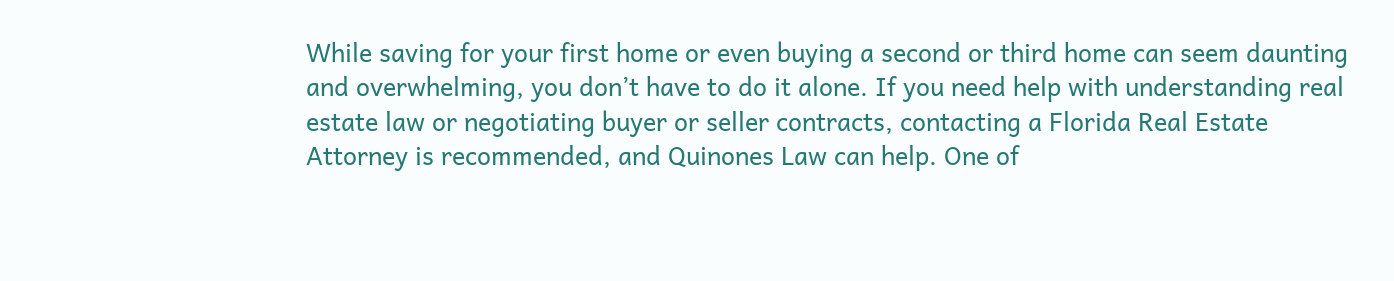While saving for your first home or even buying a second or third home can seem daunting and overwhelming, you don’t have to do it alone. If you need help with understanding real estate law or negotiating buyer or seller contracts, contacting a Florida Real Estate Attorney is recommended, and Quinones Law can help. One of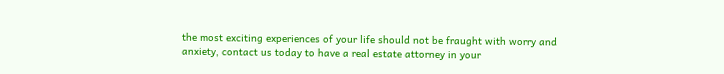the most exciting experiences of your life should not be fraught with worry and anxiety, contact us today to have a real estate attorney in your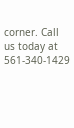corner. Call us today at 561-340-1429